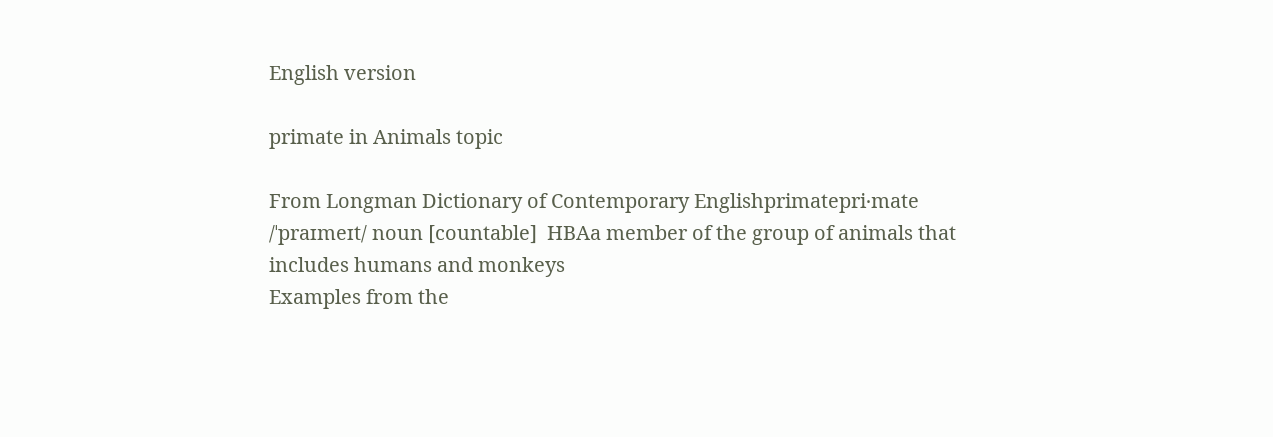English version

primate in Animals topic

From Longman Dictionary of Contemporary Englishprimatepri‧mate /ˈpraɪmeɪt/ noun [countable]  HBAa member of the group of animals that includes humans and monkeys
Examples from the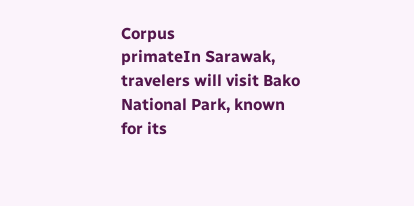Corpus
primateIn Sarawak, travelers will visit Bako National Park, known for its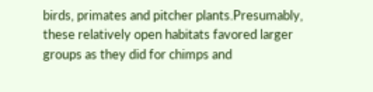birds, primates and pitcher plants.Presumably, these relatively open habitats favored larger groups as they did for chimps and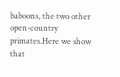baboons, the two other open-country primates.Here we show that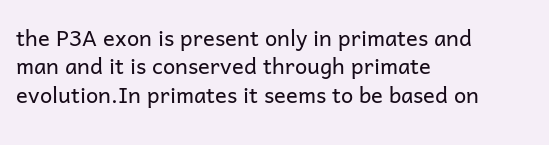the P3A exon is present only in primates and man and it is conserved through primate evolution.In primates it seems to be based on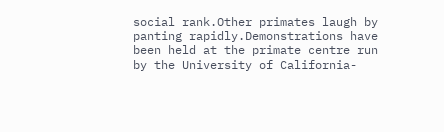social rank.Other primates laugh by panting rapidly.Demonstrations have been held at the primate centre run by the University of California-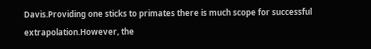Davis.Providing one sticks to primates there is much scope for successful extrapolation.However, the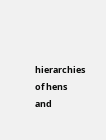hierarchies of hens and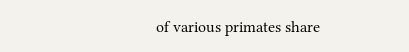of various primates share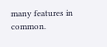many features in common.